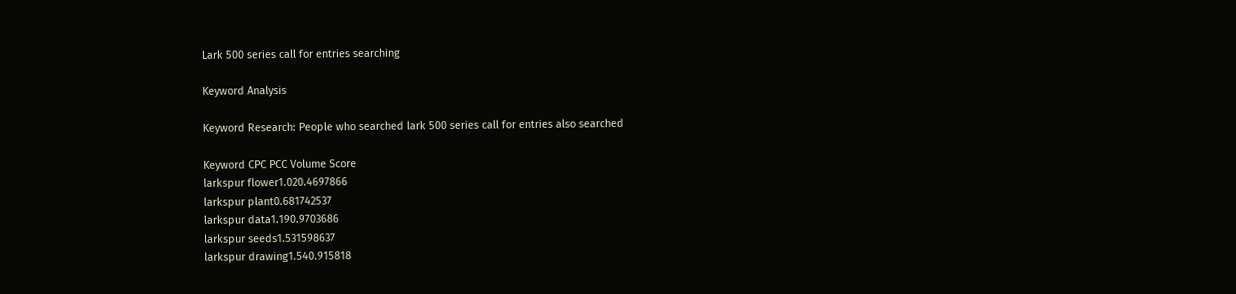Lark 500 series call for entries searching

Keyword Analysis

Keyword Research: People who searched lark 500 series call for entries also searched

Keyword CPC PCC Volume Score
larkspur flower1.020.4697866
larkspur plant0.681742537
larkspur data1.190.9703686
larkspur seeds1.531598637
larkspur drawing1.540.915818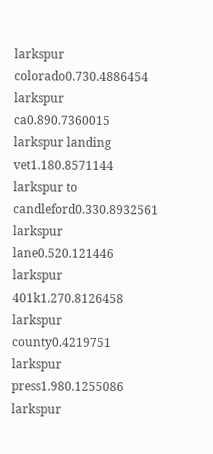larkspur colorado0.730.4886454
larkspur ca0.890.7360015
larkspur landing vet1.180.8571144
larkspur to candleford0.330.8932561
larkspur lane0.520.121446
larkspur 401k1.270.8126458
larkspur county0.4219751
larkspur press1.980.1255086
larkspur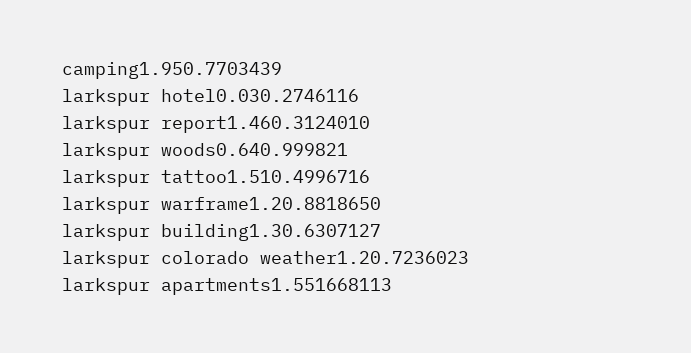camping1.950.7703439
larkspur hotel0.030.2746116
larkspur report1.460.3124010
larkspur woods0.640.999821
larkspur tattoo1.510.4996716
larkspur warframe1.20.8818650
larkspur building1.30.6307127
larkspur colorado weather1.20.7236023
larkspur apartments1.551668113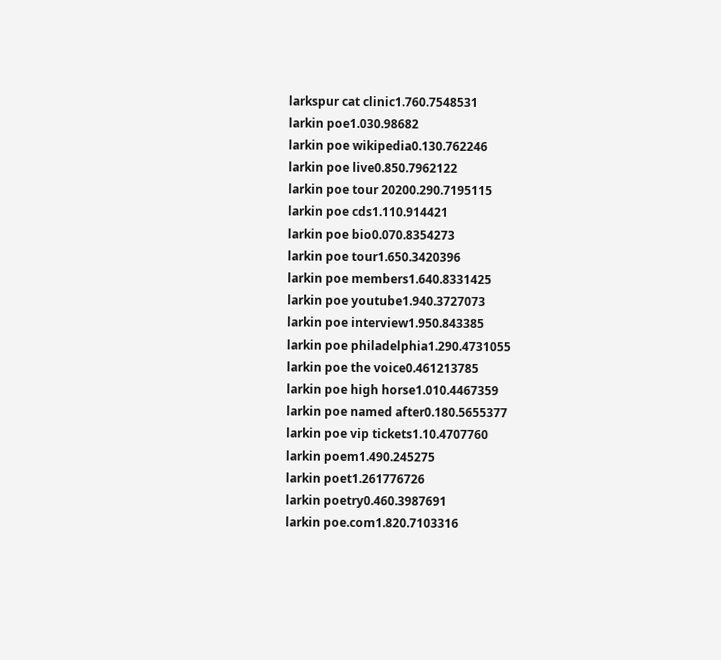larkspur cat clinic1.760.7548531
larkin poe1.030.98682
larkin poe wikipedia0.130.762246
larkin poe live0.850.7962122
larkin poe tour 20200.290.7195115
larkin poe cds1.110.914421
larkin poe bio0.070.8354273
larkin poe tour1.650.3420396
larkin poe members1.640.8331425
larkin poe youtube1.940.3727073
larkin poe interview1.950.843385
larkin poe philadelphia1.290.4731055
larkin poe the voice0.461213785
larkin poe high horse1.010.4467359
larkin poe named after0.180.5655377
larkin poe vip tickets1.10.4707760
larkin poem1.490.245275
larkin poet1.261776726
larkin poetry0.460.3987691
larkin poe.com1.820.7103316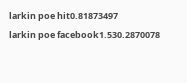larkin poe hit0.81873497
larkin poe facebook1.530.2870078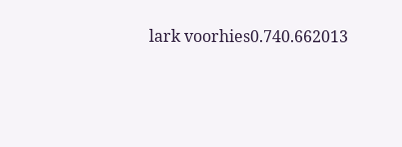lark voorhies0.740.662013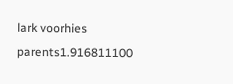lark voorhies parents1.916811100